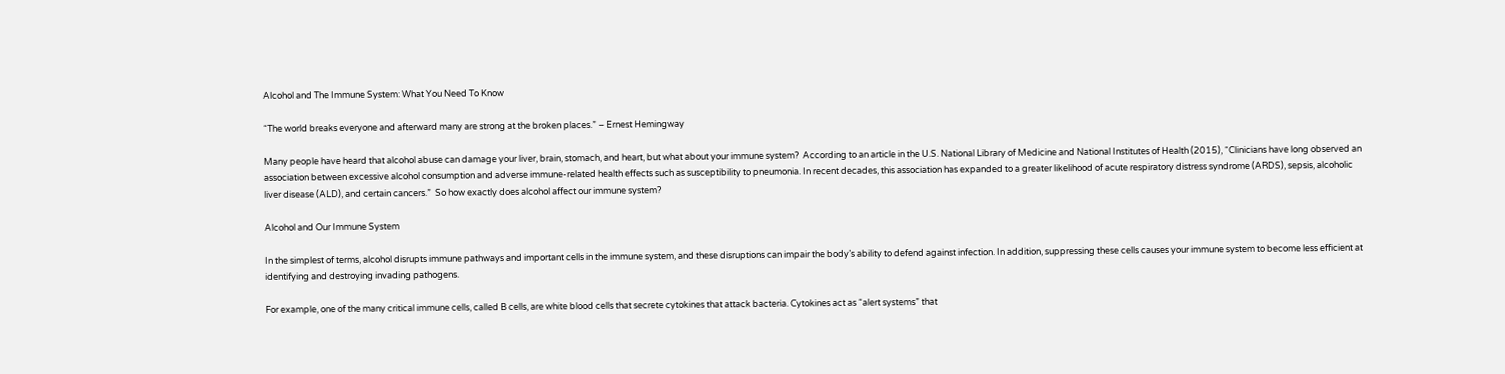Alcohol and The Immune System: What You Need To Know

“The world breaks everyone and afterward many are strong at the broken places.” – Ernest Hemingway

Many people have heard that alcohol abuse can damage your liver, brain, stomach, and heart, but what about your immune system?  According to an article in the U.S. National Library of Medicine and National Institutes of Health (2015), “Clinicians have long observed an association between excessive alcohol consumption and adverse immune-related health effects such as susceptibility to pneumonia. In recent decades, this association has expanded to a greater likelihood of acute respiratory distress syndrome (ARDS), sepsis, alcoholic liver disease (ALD), and certain cancers.”  So how exactly does alcohol affect our immune system?

Alcohol and Our Immune System

In the simplest of terms, alcohol disrupts immune pathways and important cells in the immune system, and these disruptions can impair the body’s ability to defend against infection. In addition, suppressing these cells causes your immune system to become less efficient at identifying and destroying invading pathogens.

For example, one of the many critical immune cells, called B cells, are white blood cells that secrete cytokines that attack bacteria. Cytokines act as “alert systems” that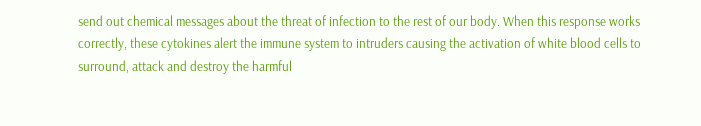send out chemical messages about the threat of infection to the rest of our body. When this response works correctly, these cytokines alert the immune system to intruders causing the activation of white blood cells to surround, attack and destroy the harmful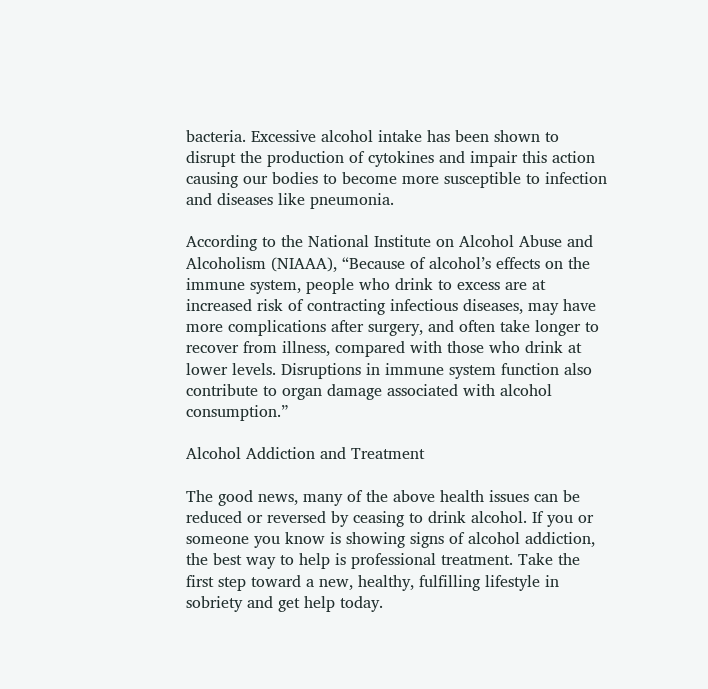bacteria. Excessive alcohol intake has been shown to disrupt the production of cytokines and impair this action causing our bodies to become more susceptible to infection and diseases like pneumonia.

According to the National Institute on Alcohol Abuse and Alcoholism (NIAAA), “Because of alcohol’s effects on the immune system, people who drink to excess are at increased risk of contracting infectious diseases, may have more complications after surgery, and often take longer to recover from illness, compared with those who drink at lower levels. Disruptions in immune system function also contribute to organ damage associated with alcohol consumption.”

Alcohol Addiction and Treatment

The good news, many of the above health issues can be reduced or reversed by ceasing to drink alcohol. If you or someone you know is showing signs of alcohol addiction, the best way to help is professional treatment. Take the first step toward a new, healthy, fulfilling lifestyle in sobriety and get help today.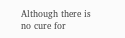Although there is no cure for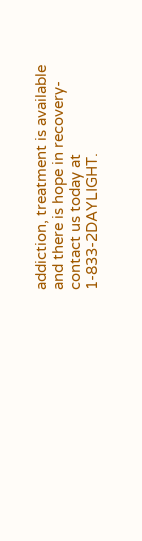addiction, treatment is available and there is hope in recovery- contact us today at 1-833-2DAYLIGHT.